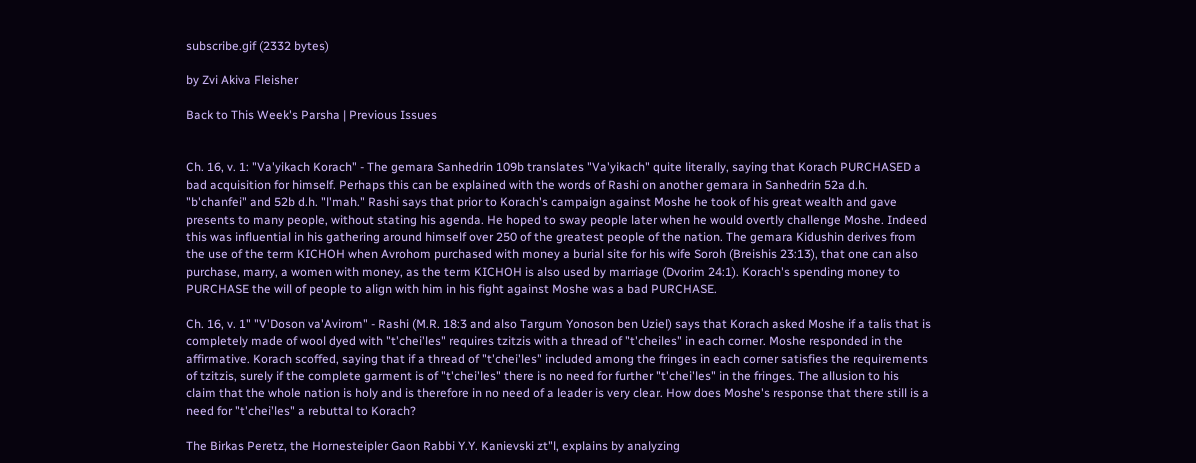subscribe.gif (2332 bytes)

by Zvi Akiva Fleisher

Back to This Week's Parsha | Previous Issues


Ch. 16, v. 1: "Va'yikach Korach" - The gemara Sanhedrin 109b translates "Va'yikach" quite literally, saying that Korach PURCHASED a bad acquisition for himself. Perhaps this can be explained with the words of Rashi on another gemara in Sanhedrin 52a d.h. "b'chanfei" and 52b d.h. "l'mah." Rashi says that prior to Korach's campaign against Moshe he took of his great wealth and gave presents to many people, without stating his agenda. He hoped to sway people later when he would overtly challenge Moshe. Indeed this was influential in his gathering around himself over 250 of the greatest people of the nation. The gemara Kidushin derives from the use of the term KICHOH when Avrohom purchased with money a burial site for his wife Soroh (Breishis 23:13), that one can also purchase, marry, a women with money, as the term KICHOH is also used by marriage (Dvorim 24:1). Korach's spending money to PURCHASE the will of people to align with him in his fight against Moshe was a bad PURCHASE.

Ch. 16, v. 1" "V'Doson va'Avirom" - Rashi (M.R. 18:3 and also Targum Yonoson ben Uziel) says that Korach asked Moshe if a talis that is completely made of wool dyed with "t'chei'les" requires tzitzis with a thread of "t'cheiles" in each corner. Moshe responded in the affirmative. Korach scoffed, saying that if a thread of "t'chei'les" included among the fringes in each corner satisfies the requirements of tzitzis, surely if the complete garment is of "t'chei'les" there is no need for further "t'chei'les" in the fringes. The allusion to his claim that the whole nation is holy and is therefore in no need of a leader is very clear. How does Moshe's response that there still is a need for "t'chei'les" a rebuttal to Korach?

The Birkas Peretz, the Hornesteipler Gaon Rabbi Y.Y. Kanievski zt"l, explains by analyzing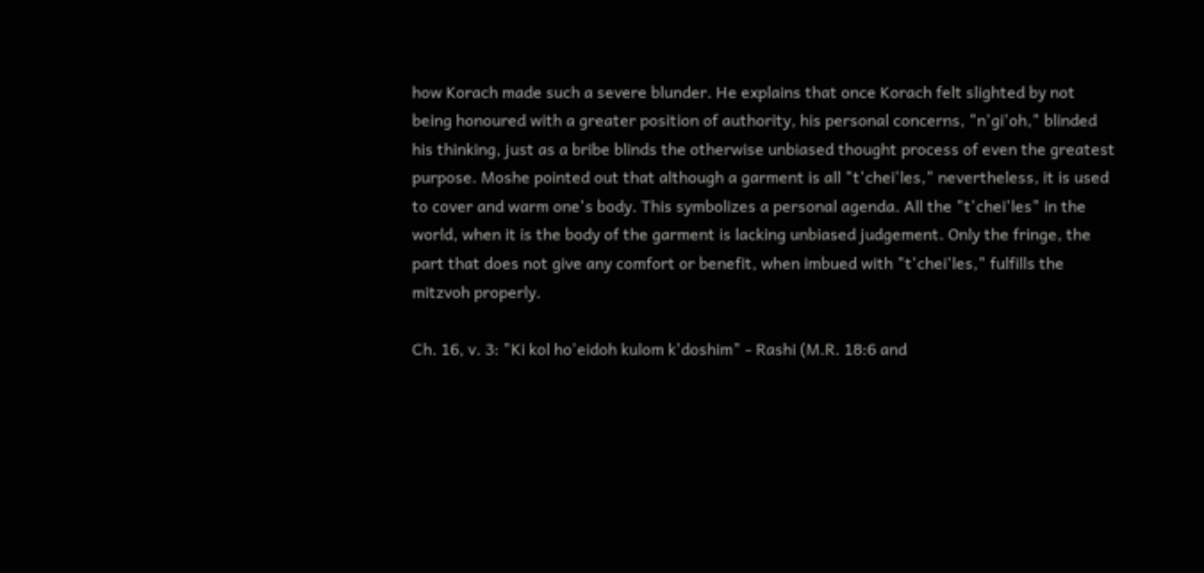how Korach made such a severe blunder. He explains that once Korach felt slighted by not being honoured with a greater position of authority, his personal concerns, "n'gi'oh," blinded his thinking, just as a bribe blinds the otherwise unbiased thought process of even the greatest purpose. Moshe pointed out that although a garment is all "t'chei'les," nevertheless, it is used to cover and warm one's body. This symbolizes a personal agenda. All the "t'chei'les" in the world, when it is the body of the garment is lacking unbiased judgement. Only the fringe, the part that does not give any comfort or benefit, when imbued with "t'chei'les," fulfills the mitzvoh properly.

Ch. 16, v. 3: "Ki kol ho'eidoh kulom k'doshim" - Rashi (M.R. 18:6 and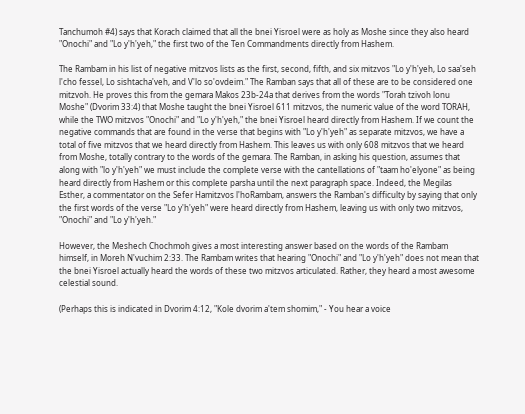Tanchumoh #4) says that Korach claimed that all the bnei Yisroel were as holy as Moshe since they also heard "Onochi" and "Lo y'h'yeh," the first two of the Ten Commandments directly from Hashem.

The Rambam in his list of negative mitzvos lists as the first, second, fifth, and six mitzvos "Lo y'h'yeh, Lo saa'seh l'cho fessel, Lo sishtacha'veh, and V'lo so'ovdeim." The Ramban says that all of these are to be considered one mitzvoh. He proves this from the gemara Makos 23b-24a that derives from the words "Torah tzivoh lonu Moshe" (Dvorim 33:4) that Moshe taught the bnei Yisroel 611 mitzvos, the numeric value of the word TORAH, while the TWO mitzvos "Onochi" and "Lo y'h'yeh," the bnei Yisroel heard directly from Hashem. If we count the negative commands that are found in the verse that begins with "Lo y'h'yeh" as separate mitzvos, we have a total of five mitzvos that we heard directly from Hashem. This leaves us with only 608 mitzvos that we heard from Moshe, totally contrary to the words of the gemara. The Ramban, in asking his question, assumes that along with "lo y'h'yeh" we must include the complete verse with the cantellations of "taam ho'elyone" as being heard directly from Hashem or this complete parsha until the next paragraph space. Indeed, the Megilas Esther, a commentator on the Sefer Hamitzvos l'hoRambam, answers the Ramban's difficulty by saying that only the first words of the verse "Lo y'h'yeh" were heard directly from Hashem, leaving us with only two mitzvos, "Onochi" and "Lo y'h'yeh."

However, the Meshech Chochmoh gives a most interesting answer based on the words of the Rambam himself, in Moreh N'vuchim 2:33. The Rambam writes that hearing "Onochi" and "Lo y'h'yeh" does not mean that the bnei Yisroel actually heard the words of these two mitzvos articulated. Rather, they heard a most awesome celestial sound.

(Perhaps this is indicated in Dvorim 4:12, "Kole dvorim a'tem shomim," - You hear a voice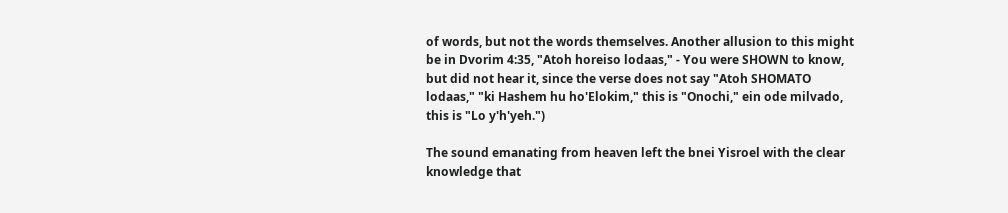of words, but not the words themselves. Another allusion to this might be in Dvorim 4:35, "Atoh horeiso lodaas," - You were SHOWN to know, but did not hear it, since the verse does not say "Atoh SHOMATO lodaas," "ki Hashem hu ho'Elokim," this is "Onochi," ein ode milvado, this is "Lo y'h'yeh.")

The sound emanating from heaven left the bnei Yisroel with the clear knowledge that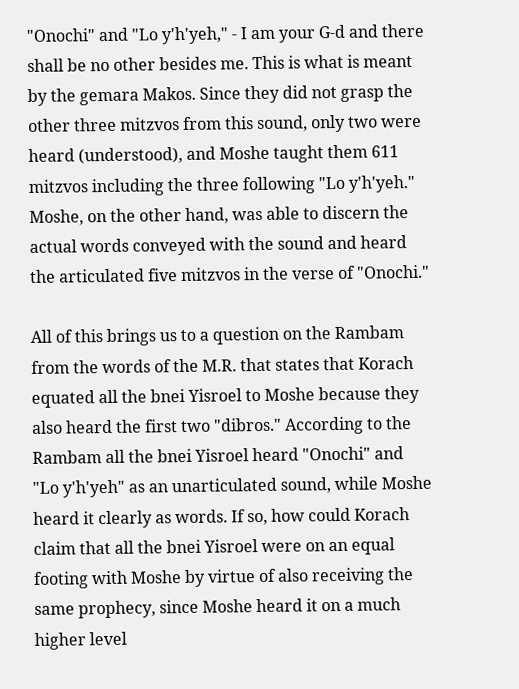"Onochi" and "Lo y'h'yeh," - I am your G-d and there shall be no other besides me. This is what is meant by the gemara Makos. Since they did not grasp the other three mitzvos from this sound, only two were heard (understood), and Moshe taught them 611 mitzvos including the three following "Lo y'h'yeh." Moshe, on the other hand, was able to discern the actual words conveyed with the sound and heard the articulated five mitzvos in the verse of "Onochi."

All of this brings us to a question on the Rambam from the words of the M.R. that states that Korach equated all the bnei Yisroel to Moshe because they also heard the first two "dibros." According to the Rambam all the bnei Yisroel heard "Onochi" and "Lo y'h'yeh" as an unarticulated sound, while Moshe heard it clearly as words. If so, how could Korach claim that all the bnei Yisroel were on an equal footing with Moshe by virtue of also receiving the same prophecy, since Moshe heard it on a much higher level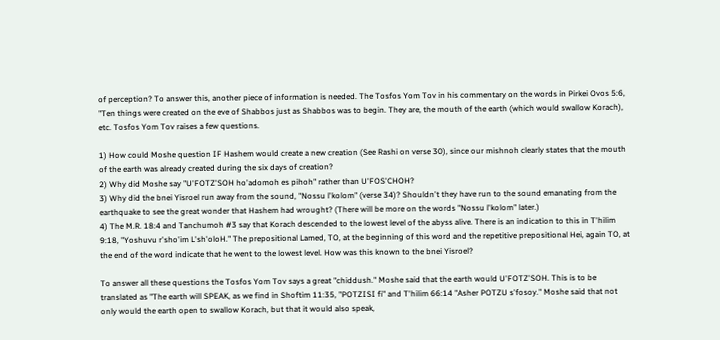of perception? To answer this, another piece of information is needed. The Tosfos Yom Tov in his commentary on the words in Pirkei Ovos 5:6, "Ten things were created on the eve of Shabbos just as Shabbos was to begin. They are, the mouth of the earth (which would swallow Korach), etc. Tosfos Yom Tov raises a few questions.

1) How could Moshe question IF Hashem would create a new creation (See Rashi on verse 30), since our mishnoh clearly states that the mouth of the earth was already created during the six days of creation?
2) Why did Moshe say "U'FOTZ'SOH ho'adomoh es pihoh" rather than U'FOS'CHOH?
3) Why did the bnei Yisroel run away from the sound, "Nossu l'kolom" (verse 34)? Shouldn't they have run to the sound emanating from the earthquake to see the great wonder that Hashem had wrought? (There will be more on the words "Nossu l'kolom" later.)
4) The M.R. 18:4 and Tanchumoh #3 say that Korach descended to the lowest level of the abyss alive. There is an indication to this in T'hilim 9:18, "Yoshuvu r'sho'im L'sh'oloH." The prepositional Lamed, TO, at the beginning of this word and the repetitive prepositional Hei, again TO, at the end of the word indicate that he went to the lowest level. How was this known to the bnei Yisroel?

To answer all these questions the Tosfos Yom Tov says a great "chiddush." Moshe said that the earth would U'FOTZ'SOH. This is to be translated as "The earth will SPEAK, as we find in Shoftim 11:35, "POTZISI fi" and T'hilim 66:14 "Asher POTZU s'fosoy." Moshe said that not only would the earth open to swallow Korach, but that it would also speak,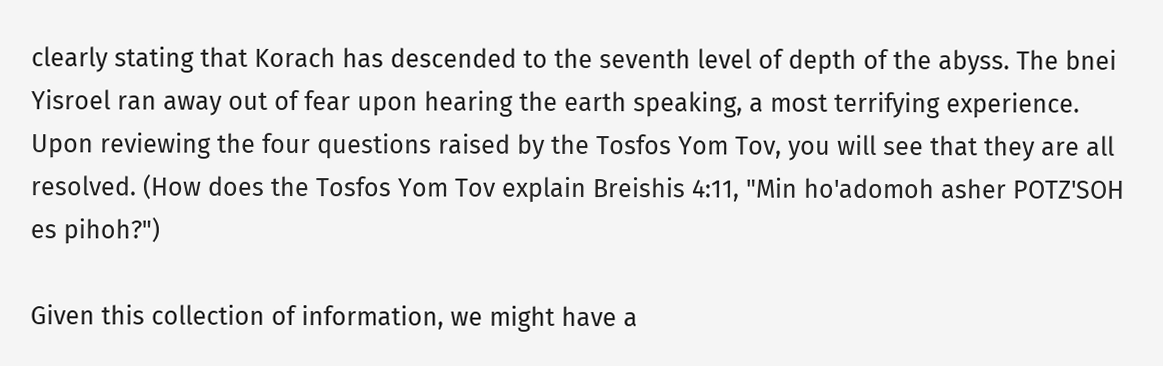clearly stating that Korach has descended to the seventh level of depth of the abyss. The bnei Yisroel ran away out of fear upon hearing the earth speaking, a most terrifying experience. Upon reviewing the four questions raised by the Tosfos Yom Tov, you will see that they are all resolved. (How does the Tosfos Yom Tov explain Breishis 4:11, "Min ho'adomoh asher POTZ'SOH es pihoh?")

Given this collection of information, we might have a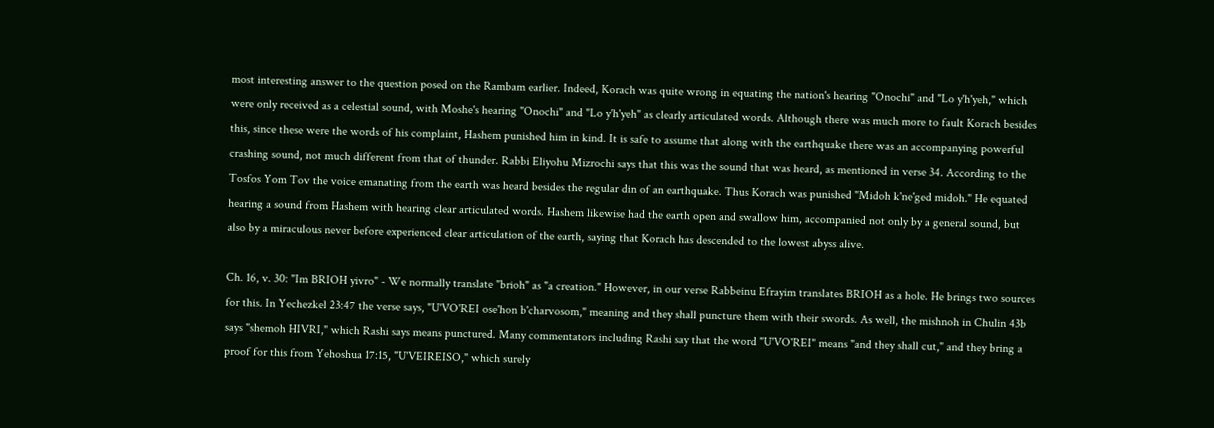most interesting answer to the question posed on the Rambam earlier. Indeed, Korach was quite wrong in equating the nation's hearing "Onochi" and "Lo y'h'yeh," which were only received as a celestial sound, with Moshe's hearing "Onochi" and "Lo y'h'yeh" as clearly articulated words. Although there was much more to fault Korach besides this, since these were the words of his complaint, Hashem punished him in kind. It is safe to assume that along with the earthquake there was an accompanying powerful crashing sound, not much different from that of thunder. Rabbi Eliyohu Mizrochi says that this was the sound that was heard, as mentioned in verse 34. According to the Tosfos Yom Tov the voice emanating from the earth was heard besides the regular din of an earthquake. Thus Korach was punished "Midoh k'ne'ged midoh." He equated hearing a sound from Hashem with hearing clear articulated words. Hashem likewise had the earth open and swallow him, accompanied not only by a general sound, but also by a miraculous never before experienced clear articulation of the earth, saying that Korach has descended to the lowest abyss alive.

Ch. 16, v. 30: "Im BRIOH yivro" - We normally translate "brioh" as "a creation." However, in our verse Rabbeinu Efrayim translates BRIOH as a hole. He brings two sources for this. In Yechezkel 23:47 the verse says, "U'VO'REI ose'hon b'charvosom," meaning and they shall puncture them with their swords. As well, the mishnoh in Chulin 43b says "shemoh HIVRI," which Rashi says means punctured. Many commentators including Rashi say that the word "U'VO'REI" means "and they shall cut," and they bring a proof for this from Yehoshua 17:15, "U'VEIREISO," which surely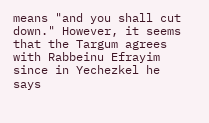means "and you shall cut down." However, it seems that the Targum agrees with Rabbeinu Efrayim since in Yechezkel he says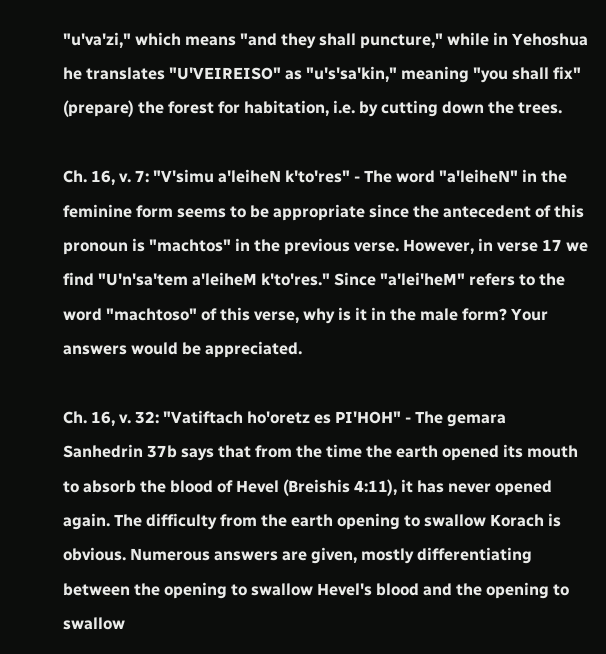"u'va'zi," which means "and they shall puncture," while in Yehoshua he translates "U'VEIREISO" as "u's'sa'kin," meaning "you shall fix" (prepare) the forest for habitation, i.e. by cutting down the trees.

Ch. 16, v. 7: "V'simu a'leiheN k'to'res" - The word "a'leiheN" in the feminine form seems to be appropriate since the antecedent of this pronoun is "machtos" in the previous verse. However, in verse 17 we find "U'n'sa'tem a'leiheM k'to'res." Since "a'lei'heM" refers to the word "machtoso" of this verse, why is it in the male form? Your answers would be appreciated.

Ch. 16, v. 32: "Vatiftach ho'oretz es PI'HOH" - The gemara Sanhedrin 37b says that from the time the earth opened its mouth to absorb the blood of Hevel (Breishis 4:11), it has never opened again. The difficulty from the earth opening to swallow Korach is obvious. Numerous answers are given, mostly differentiating between the opening to swallow Hevel's blood and the opening to swallow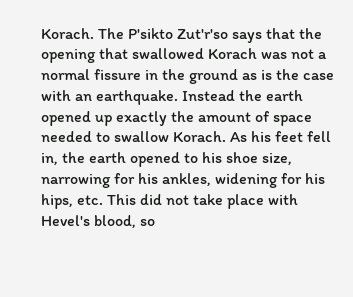Korach. The P'sikto Zut'r'so says that the opening that swallowed Korach was not a normal fissure in the ground as is the case with an earthquake. Instead the earth opened up exactly the amount of space needed to swallow Korach. As his feet fell in, the earth opened to his shoe size, narrowing for his ankles, widening for his hips, etc. This did not take place with Hevel's blood, so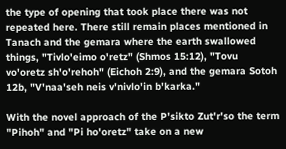the type of opening that took place there was not repeated here. There still remain places mentioned in Tanach and the gemara where the earth swallowed things, "Tivlo'eimo o'retz" (Shmos 15:12), "Tovu vo'oretz sh'o'rehoh" (Eichoh 2:9), and the gemara Sotoh 12b, "V'naa'seh neis v'nivlo'in b'karka."

With the novel approach of the P'sikto Zut'r'so the term "Pihoh" and "Pi ho'oretz" take on a new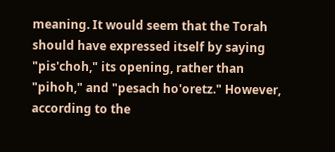meaning. It would seem that the Torah should have expressed itself by saying "pis'choh," its opening, rather than "pihoh," and "pesach ho'oretz." However, according to the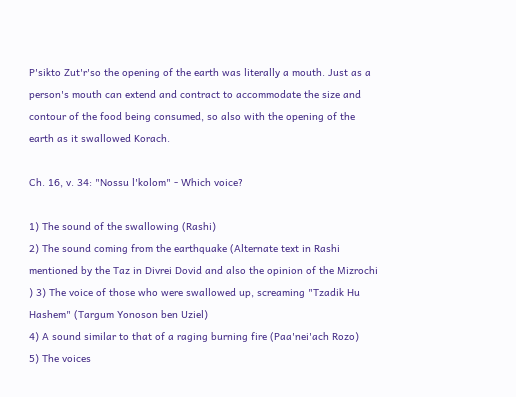P'sikto Zut'r'so the opening of the earth was literally a mouth. Just as a person's mouth can extend and contract to accommodate the size and contour of the food being consumed, so also with the opening of the earth as it swallowed Korach.

Ch. 16, v. 34: "Nossu l'kolom" - Which voice?

1) The sound of the swallowing (Rashi)
2) The sound coming from the earthquake (Alternate text in Rashi mentioned by the Taz in Divrei Dovid and also the opinion of the Mizrochi
) 3) The voice of those who were swallowed up, screaming "Tzadik Hu Hashem" (Targum Yonoson ben Uziel)
4) A sound similar to that of a raging burning fire (Paa'nei'ach Rozo)
5) The voices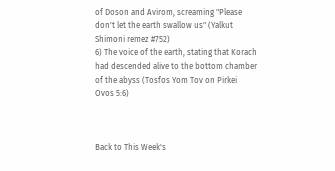of Doson and Avirom, screaming "Please don't let the earth swallow us" (Yalkut Shimoni remez #752)
6) The voice of the earth, stating that Korach had descended alive to the bottom chamber of the abyss (Tosfos Yom Tov on Pirkei Ovos 5:6)



Back to This Week's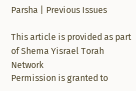Parsha | Previous Issues

This article is provided as part of Shema Yisrael Torah Network
Permission is granted to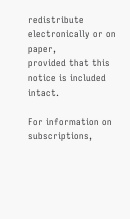redistribute electronically or on paper,
provided that this notice is included intact.

For information on subscriptions,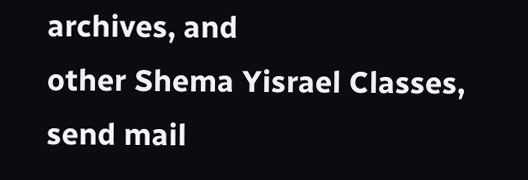archives, and
other Shema Yisrael Classes,
send mail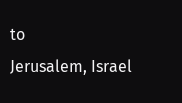to
Jerusalem, Israel